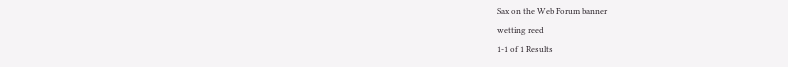Sax on the Web Forum banner
wetting reed
1-1 of 1 Results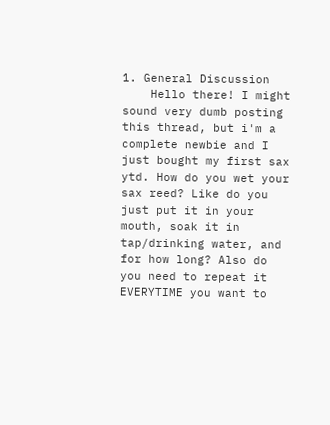1. General Discussion
    Hello there! I might sound very dumb posting this thread, but i'm a complete newbie and I just bought my first sax ytd. How do you wet your sax reed? Like do you just put it in your mouth, soak it in tap/drinking water, and for how long? Also do you need to repeat it EVERYTIME you want to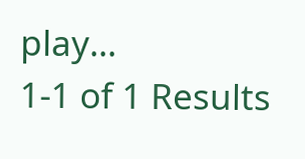play...
1-1 of 1 Results